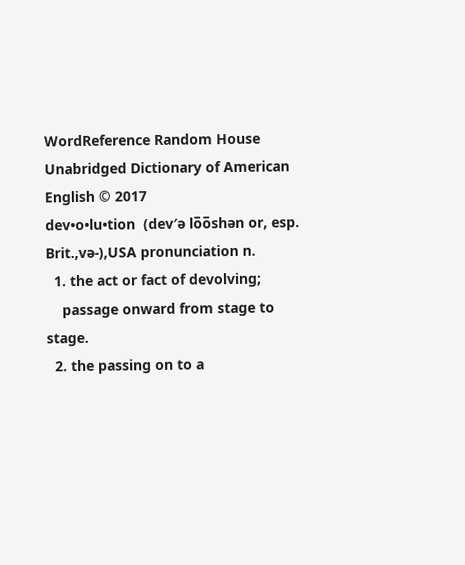WordReference Random House Unabridged Dictionary of American English © 2017
dev•o•lu•tion  (dev′ə lo̅o̅shən or, esp. Brit.,və-),USA pronunciation n.
  1. the act or fact of devolving;
    passage onward from stage to stage.
  2. the passing on to a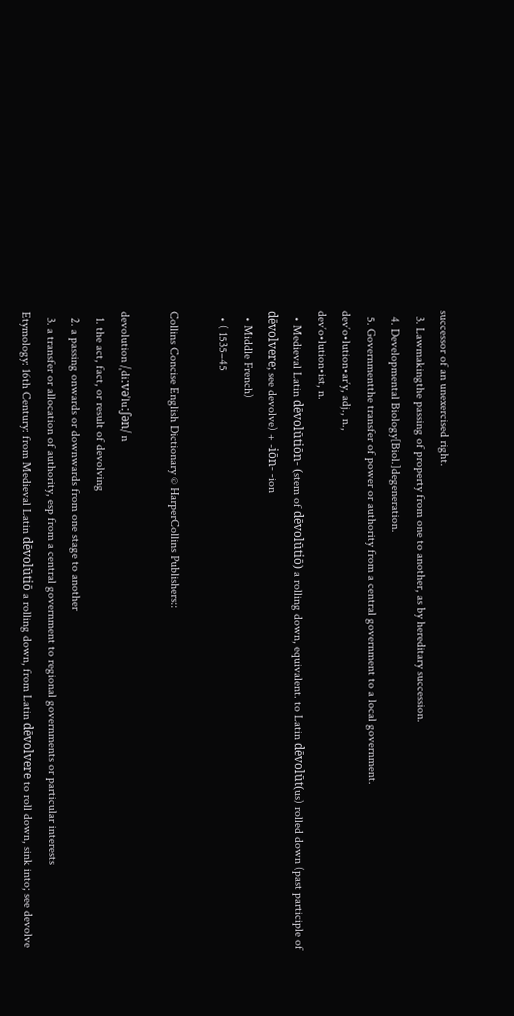successor of an unexercised right.
  3. Lawmakingthe passing of property from one to another, as by hereditary succession.
  4. Developmental Biology[Biol.]degeneration.
  5. Governmentthe transfer of power or authority from a central government to a local government.
dev′o•lution•ar′y, adj., n.,
dev′o•lution•ist, n.
  • Medieval Latin dēvolūtiōn- (stem of dēvolūtiō) a rolling down, equivalent. to Latin dēvolūt(us) rolled down (past participle of dēvolvere; see devolve) + -iōn- -ion
  • Middle French)
  • ( 1535–45

Collins Concise English Dictionary © HarperCollins Publishers::

devolution /ˌdiːvəˈluːʃən/ n
  1. the act, fact, or result of devolving
  2. a passing onwards or downwards from one stage to another
  3. a transfer or allocation of authority, esp from a central government to regional governments or particular interests
Etymology: 16th Century: from Medieval Latin dēvolūtiō a rolling down, from Latin dēvolvere to roll down, sink into; see devolve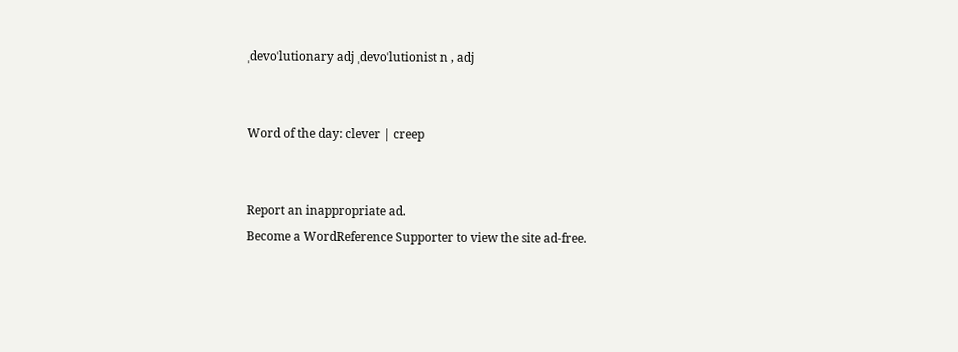ˌdevoˈlutionary adj ˌdevoˈlutionist n , adj


Word of the day: clever | creep


Report an inappropriate ad.
Become a WordReference Supporter to view the site ad-free.